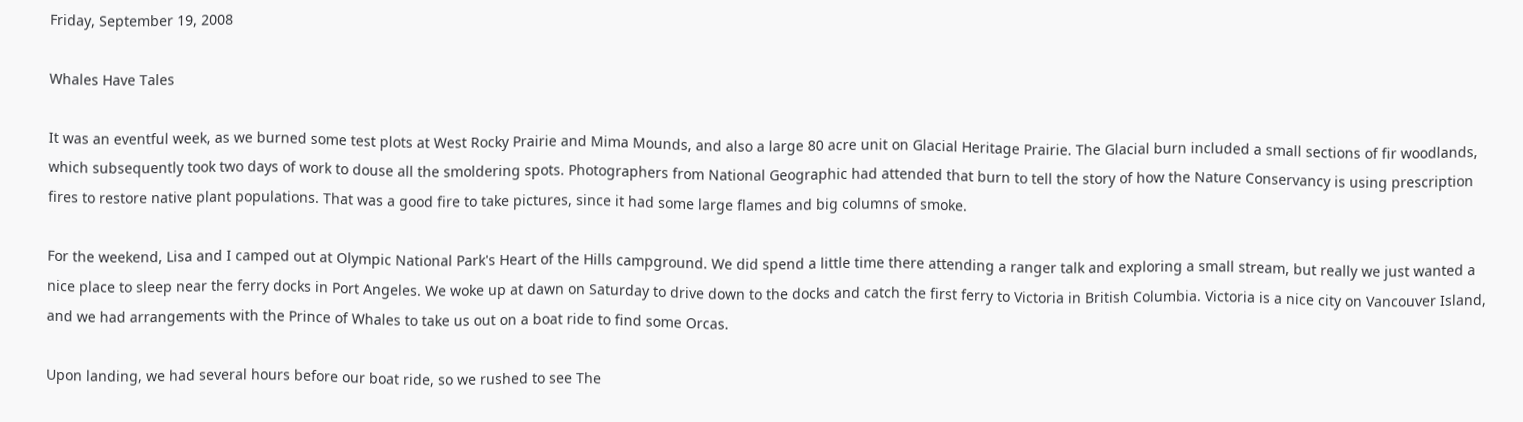Friday, September 19, 2008

Whales Have Tales

It was an eventful week, as we burned some test plots at West Rocky Prairie and Mima Mounds, and also a large 80 acre unit on Glacial Heritage Prairie. The Glacial burn included a small sections of fir woodlands, which subsequently took two days of work to douse all the smoldering spots. Photographers from National Geographic had attended that burn to tell the story of how the Nature Conservancy is using prescription fires to restore native plant populations. That was a good fire to take pictures, since it had some large flames and big columns of smoke.

For the weekend, Lisa and I camped out at Olympic National Park's Heart of the Hills campground. We did spend a little time there attending a ranger talk and exploring a small stream, but really we just wanted a nice place to sleep near the ferry docks in Port Angeles. We woke up at dawn on Saturday to drive down to the docks and catch the first ferry to Victoria in British Columbia. Victoria is a nice city on Vancouver Island, and we had arrangements with the Prince of Whales to take us out on a boat ride to find some Orcas.

Upon landing, we had several hours before our boat ride, so we rushed to see The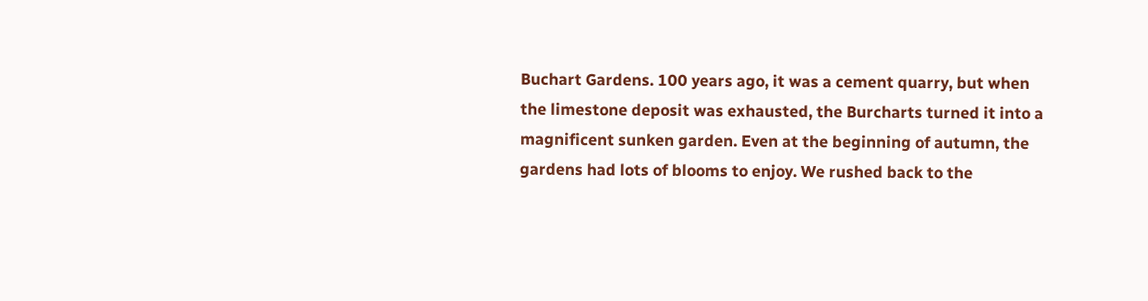Buchart Gardens. 100 years ago, it was a cement quarry, but when the limestone deposit was exhausted, the Burcharts turned it into a magnificent sunken garden. Even at the beginning of autumn, the gardens had lots of blooms to enjoy. We rushed back to the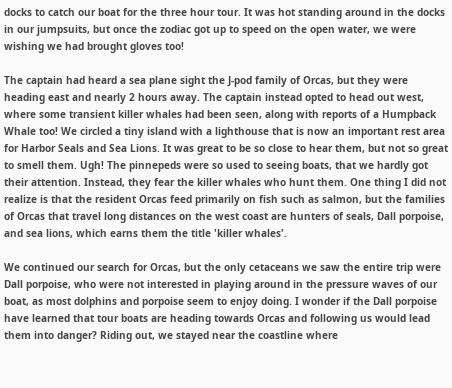docks to catch our boat for the three hour tour. It was hot standing around in the docks in our jumpsuits, but once the zodiac got up to speed on the open water, we were wishing we had brought gloves too!

The captain had heard a sea plane sight the J-pod family of Orcas, but they were heading east and nearly 2 hours away. The captain instead opted to head out west, where some transient killer whales had been seen, along with reports of a Humpback Whale too! We circled a tiny island with a lighthouse that is now an important rest area for Harbor Seals and Sea Lions. It was great to be so close to hear them, but not so great to smell them. Ugh! The pinnepeds were so used to seeing boats, that we hardly got their attention. Instead, they fear the killer whales who hunt them. One thing I did not realize is that the resident Orcas feed primarily on fish such as salmon, but the families of Orcas that travel long distances on the west coast are hunters of seals, Dall porpoise, and sea lions, which earns them the title 'killer whales'.

We continued our search for Orcas, but the only cetaceans we saw the entire trip were Dall porpoise, who were not interested in playing around in the pressure waves of our boat, as most dolphins and porpoise seem to enjoy doing. I wonder if the Dall porpoise have learned that tour boats are heading towards Orcas and following us would lead them into danger? Riding out, we stayed near the coastline where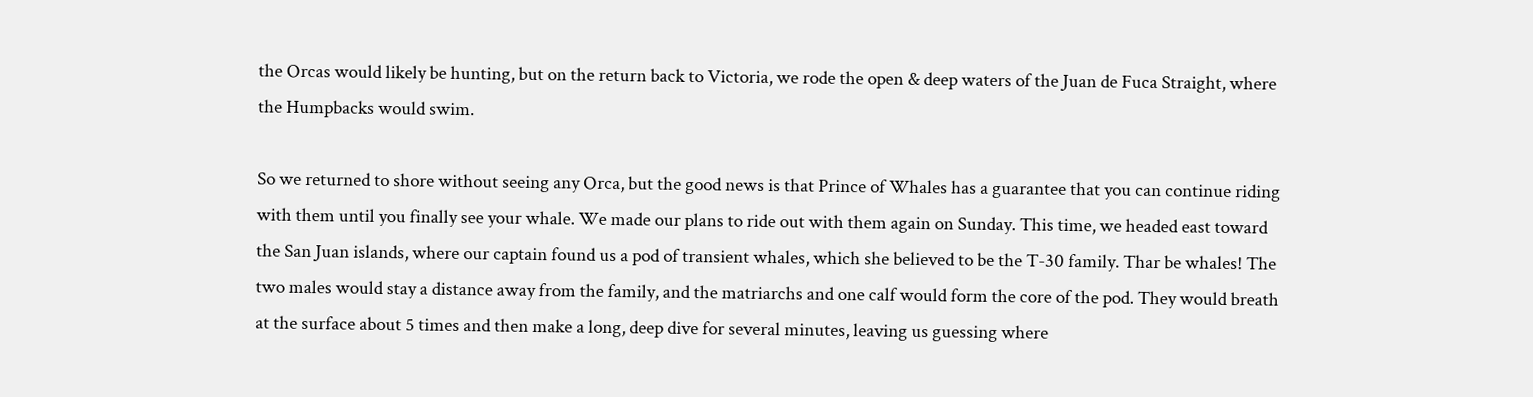the Orcas would likely be hunting, but on the return back to Victoria, we rode the open & deep waters of the Juan de Fuca Straight, where the Humpbacks would swim.

So we returned to shore without seeing any Orca, but the good news is that Prince of Whales has a guarantee that you can continue riding with them until you finally see your whale. We made our plans to ride out with them again on Sunday. This time, we headed east toward the San Juan islands, where our captain found us a pod of transient whales, which she believed to be the T-30 family. Thar be whales! The two males would stay a distance away from the family, and the matriarchs and one calf would form the core of the pod. They would breath at the surface about 5 times and then make a long, deep dive for several minutes, leaving us guessing where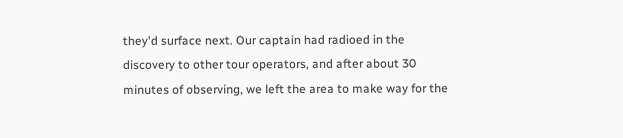they'd surface next. Our captain had radioed in the discovery to other tour operators, and after about 30 minutes of observing, we left the area to make way for the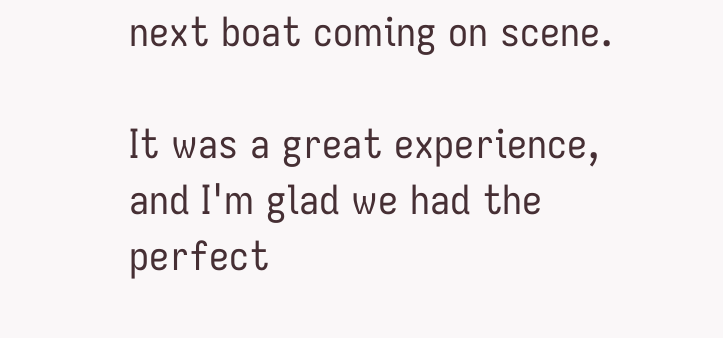next boat coming on scene.

It was a great experience, and I'm glad we had the perfect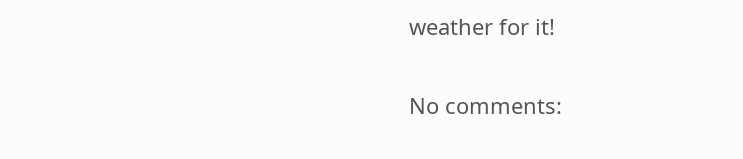weather for it!

No comments: